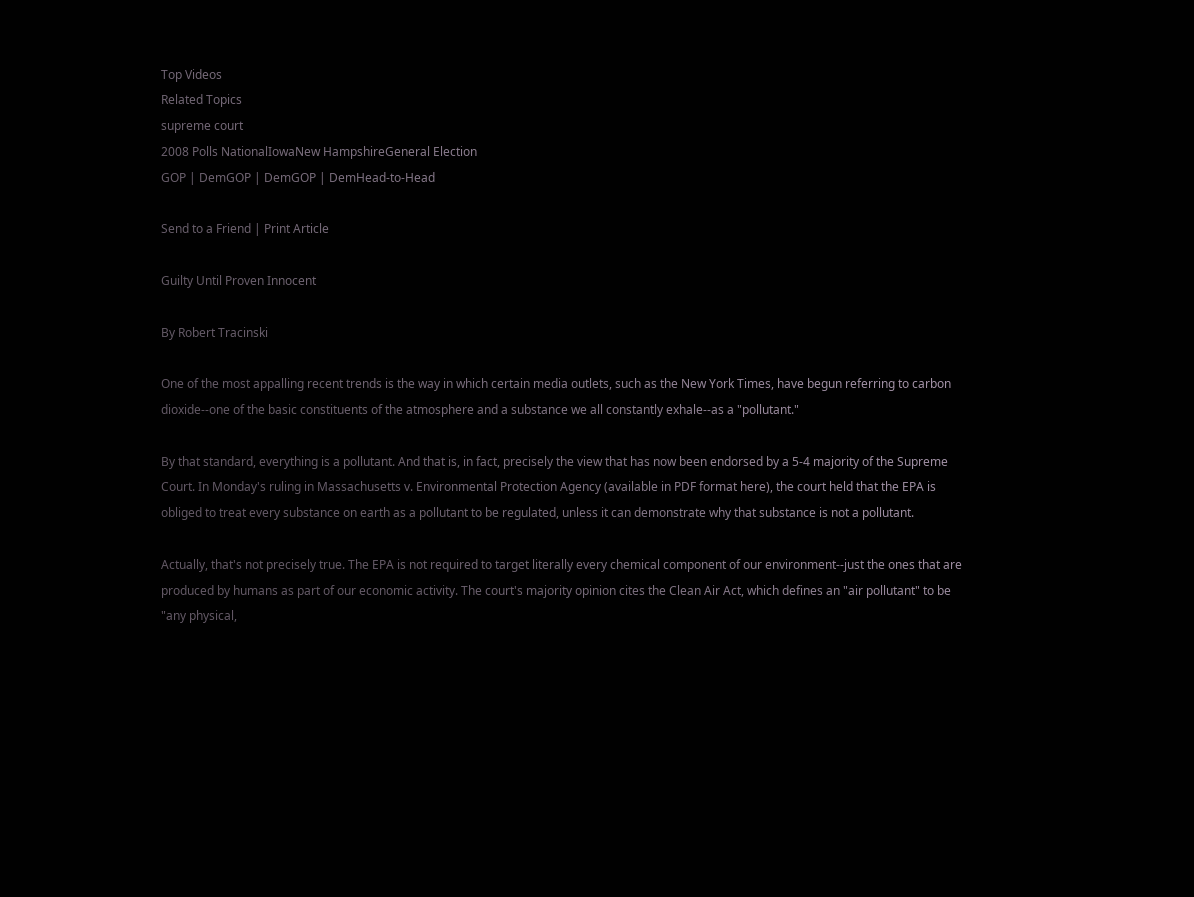Top Videos
Related Topics
supreme court
2008 Polls NationalIowaNew HampshireGeneral Election
GOP | DemGOP | DemGOP | DemHead-to-Head

Send to a Friend | Print Article

Guilty Until Proven Innocent

By Robert Tracinski

One of the most appalling recent trends is the way in which certain media outlets, such as the New York Times, have begun referring to carbon dioxide--one of the basic constituents of the atmosphere and a substance we all constantly exhale--as a "pollutant."

By that standard, everything is a pollutant. And that is, in fact, precisely the view that has now been endorsed by a 5-4 majority of the Supreme Court. In Monday's ruling in Massachusetts v. Environmental Protection Agency (available in PDF format here), the court held that the EPA is obliged to treat every substance on earth as a pollutant to be regulated, unless it can demonstrate why that substance is not a pollutant.

Actually, that's not precisely true. The EPA is not required to target literally every chemical component of our environment--just the ones that are produced by humans as part of our economic activity. The court's majority opinion cites the Clean Air Act, which defines an "air pollutant" to be "any physical,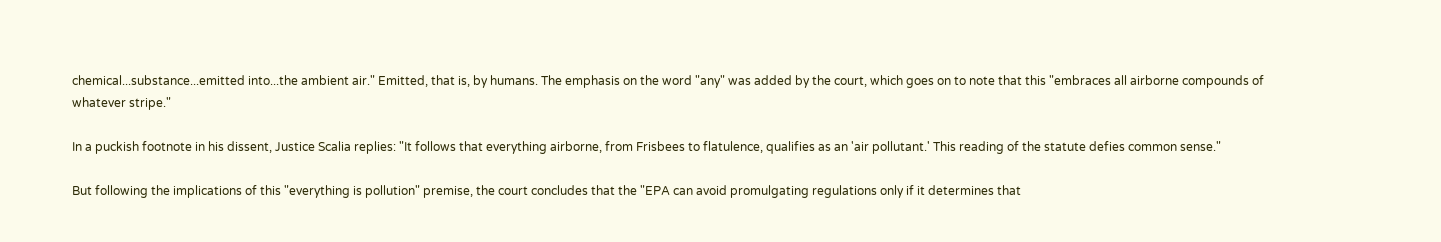chemical...substance...emitted into...the ambient air." Emitted, that is, by humans. The emphasis on the word "any" was added by the court, which goes on to note that this "embraces all airborne compounds of whatever stripe."

In a puckish footnote in his dissent, Justice Scalia replies: "It follows that everything airborne, from Frisbees to flatulence, qualifies as an 'air pollutant.' This reading of the statute defies common sense."

But following the implications of this "everything is pollution" premise, the court concludes that the "EPA can avoid promulgating regulations only if it determines that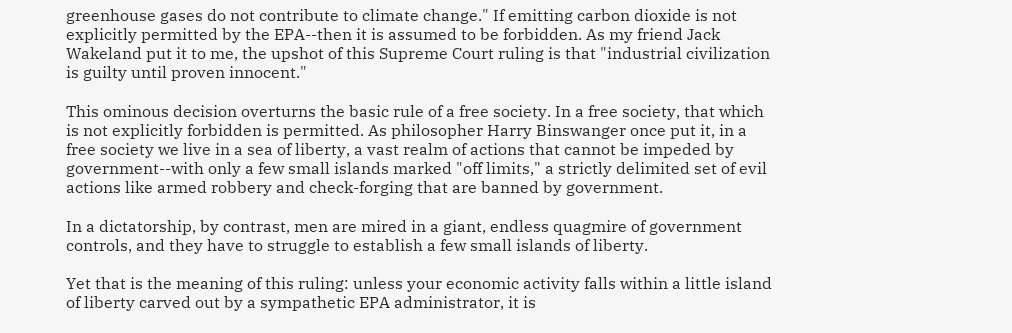greenhouse gases do not contribute to climate change." If emitting carbon dioxide is not explicitly permitted by the EPA--then it is assumed to be forbidden. As my friend Jack Wakeland put it to me, the upshot of this Supreme Court ruling is that "industrial civilization is guilty until proven innocent."

This ominous decision overturns the basic rule of a free society. In a free society, that which is not explicitly forbidden is permitted. As philosopher Harry Binswanger once put it, in a free society we live in a sea of liberty, a vast realm of actions that cannot be impeded by government--with only a few small islands marked "off limits," a strictly delimited set of evil actions like armed robbery and check-forging that are banned by government.

In a dictatorship, by contrast, men are mired in a giant, endless quagmire of government controls, and they have to struggle to establish a few small islands of liberty.

Yet that is the meaning of this ruling: unless your economic activity falls within a little island of liberty carved out by a sympathetic EPA administrator, it is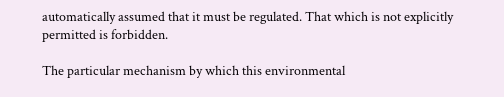automatically assumed that it must be regulated. That which is not explicitly permitted is forbidden.

The particular mechanism by which this environmental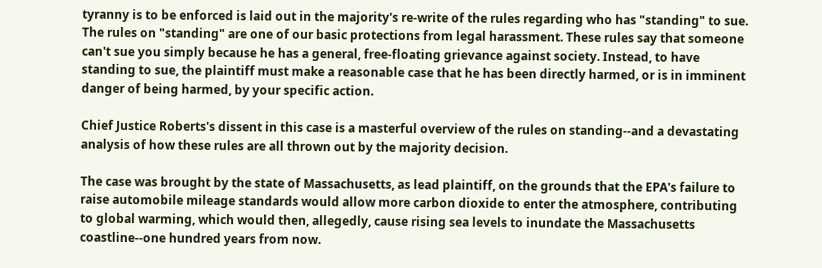tyranny is to be enforced is laid out in the majority's re-write of the rules regarding who has "standing" to sue. The rules on "standing" are one of our basic protections from legal harassment. These rules say that someone can't sue you simply because he has a general, free-floating grievance against society. Instead, to have standing to sue, the plaintiff must make a reasonable case that he has been directly harmed, or is in imminent danger of being harmed, by your specific action.

Chief Justice Roberts's dissent in this case is a masterful overview of the rules on standing--and a devastating analysis of how these rules are all thrown out by the majority decision.

The case was brought by the state of Massachusetts, as lead plaintiff, on the grounds that the EPA's failure to raise automobile mileage standards would allow more carbon dioxide to enter the atmosphere, contributing to global warming, which would then, allegedly, cause rising sea levels to inundate the Massachusetts coastline--one hundred years from now.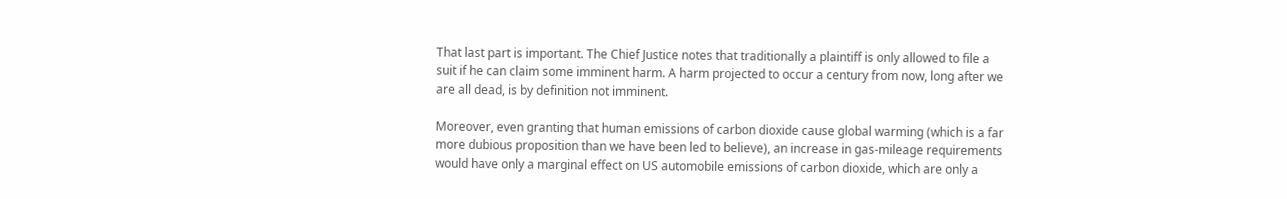That last part is important. The Chief Justice notes that traditionally a plaintiff is only allowed to file a suit if he can claim some imminent harm. A harm projected to occur a century from now, long after we are all dead, is by definition not imminent.

Moreover, even granting that human emissions of carbon dioxide cause global warming (which is a far more dubious proposition than we have been led to believe), an increase in gas-mileage requirements would have only a marginal effect on US automobile emissions of carbon dioxide, which are only a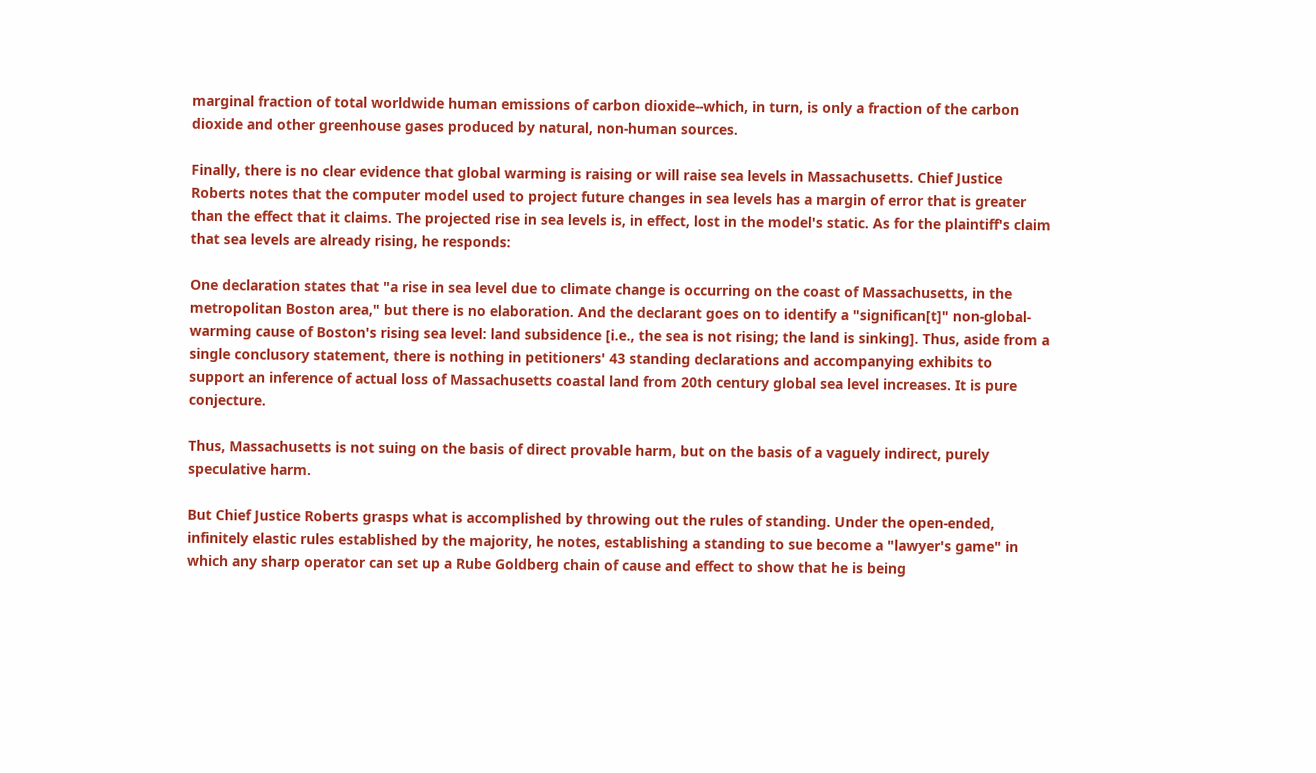marginal fraction of total worldwide human emissions of carbon dioxide--which, in turn, is only a fraction of the carbon dioxide and other greenhouse gases produced by natural, non-human sources.

Finally, there is no clear evidence that global warming is raising or will raise sea levels in Massachusetts. Chief Justice Roberts notes that the computer model used to project future changes in sea levels has a margin of error that is greater than the effect that it claims. The projected rise in sea levels is, in effect, lost in the model's static. As for the plaintiff's claim that sea levels are already rising, he responds:

One declaration states that "a rise in sea level due to climate change is occurring on the coast of Massachusetts, in the metropolitan Boston area," but there is no elaboration. And the declarant goes on to identify a "significan[t]" non-global-warming cause of Boston's rising sea level: land subsidence [i.e., the sea is not rising; the land is sinking]. Thus, aside from a single conclusory statement, there is nothing in petitioners' 43 standing declarations and accompanying exhibits to support an inference of actual loss of Massachusetts coastal land from 20th century global sea level increases. It is pure conjecture.

Thus, Massachusetts is not suing on the basis of direct provable harm, but on the basis of a vaguely indirect, purely speculative harm.

But Chief Justice Roberts grasps what is accomplished by throwing out the rules of standing. Under the open-ended, infinitely elastic rules established by the majority, he notes, establishing a standing to sue become a "lawyer's game" in which any sharp operator can set up a Rube Goldberg chain of cause and effect to show that he is being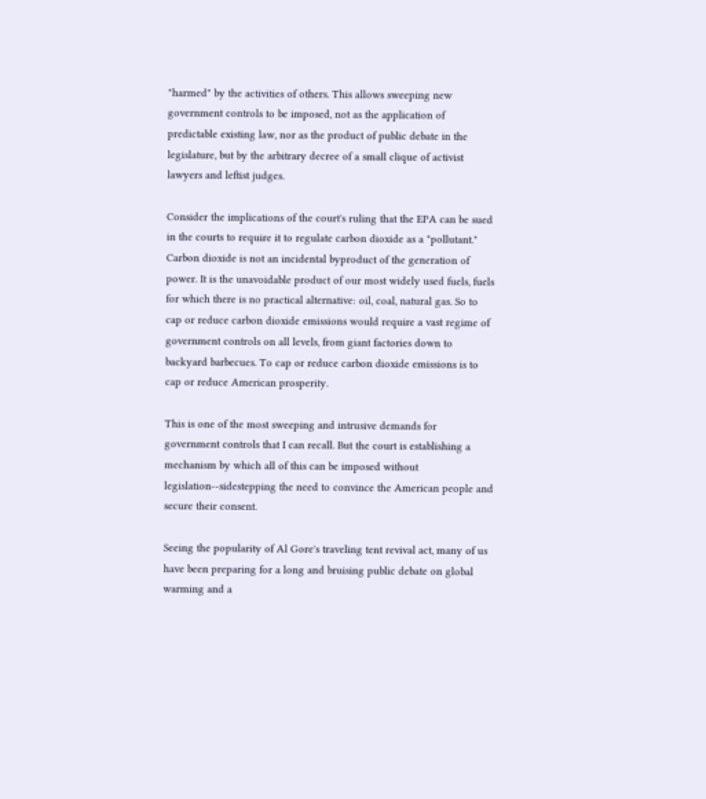"harmed" by the activities of others. This allows sweeping new government controls to be imposed, not as the application of predictable existing law, nor as the product of public debate in the legislature, but by the arbitrary decree of a small clique of activist lawyers and leftist judges.

Consider the implications of the court's ruling that the EPA can be sued in the courts to require it to regulate carbon dioxide as a "pollutant." Carbon dioxide is not an incidental byproduct of the generation of power. It is the unavoidable product of our most widely used fuels, fuels for which there is no practical alternative: oil, coal, natural gas. So to cap or reduce carbon dioxide emissions would require a vast regime of government controls on all levels, from giant factories down to backyard barbecues. To cap or reduce carbon dioxide emissions is to cap or reduce American prosperity.

This is one of the most sweeping and intrusive demands for government controls that I can recall. But the court is establishing a mechanism by which all of this can be imposed without legislation--sidestepping the need to convince the American people and secure their consent.

Seeing the popularity of Al Gore's traveling tent revival act, many of us have been preparing for a long and bruising public debate on global warming and a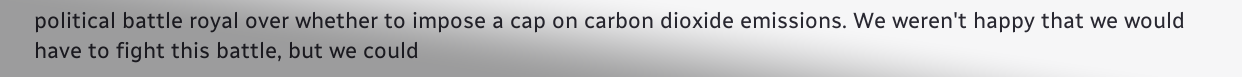political battle royal over whether to impose a cap on carbon dioxide emissions. We weren't happy that we would have to fight this battle, but we could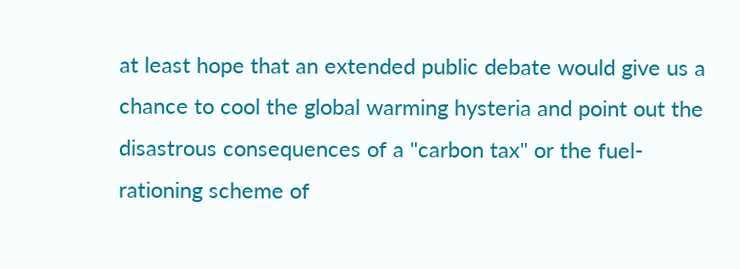at least hope that an extended public debate would give us a chance to cool the global warming hysteria and point out the disastrous consequences of a "carbon tax" or the fuel-rationing scheme of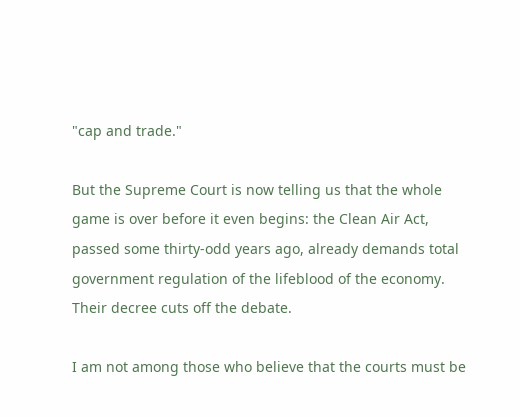"cap and trade."

But the Supreme Court is now telling us that the whole game is over before it even begins: the Clean Air Act, passed some thirty-odd years ago, already demands total government regulation of the lifeblood of the economy. Their decree cuts off the debate.

I am not among those who believe that the courts must be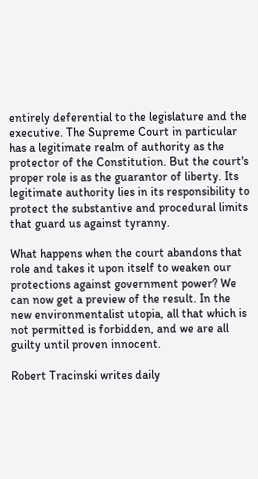entirely deferential to the legislature and the executive. The Supreme Court in particular has a legitimate realm of authority as the protector of the Constitution. But the court's proper role is as the guarantor of liberty. Its legitimate authority lies in its responsibility to protect the substantive and procedural limits that guard us against tyranny.

What happens when the court abandons that role and takes it upon itself to weaken our protections against government power? We can now get a preview of the result. In the new environmentalist utopia, all that which is not permitted is forbidden, and we are all guilty until proven innocent.

Robert Tracinski writes daily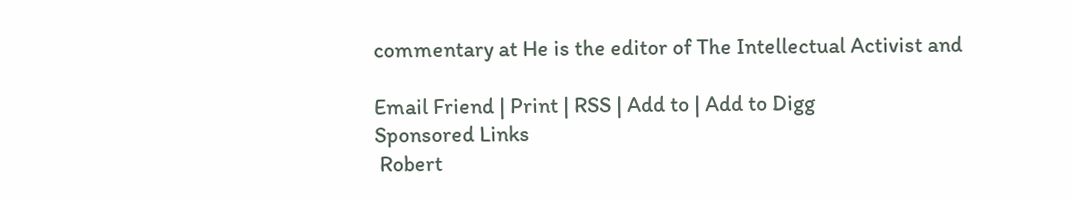commentary at He is the editor of The Intellectual Activist and

Email Friend | Print | RSS | Add to | Add to Digg
Sponsored Links
 Robert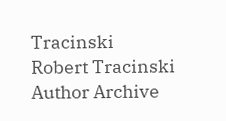Tracinski
Robert Tracinski
Author Archive